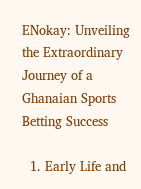ENokay: Unveiling the Extraordinary Journey of a Ghanaian Sports Betting Success

  1. Early Life and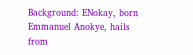Background: ENokay, born Emmanuel Anokye, hails from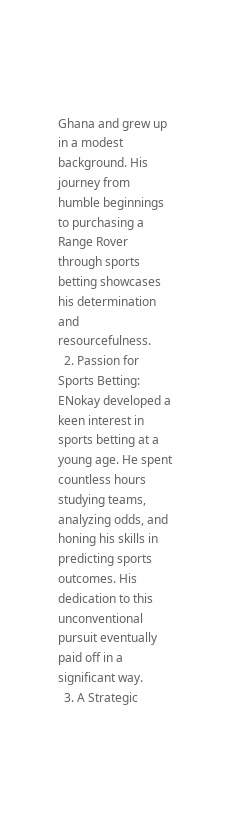Ghana and grew up in a modest background. His journey from humble beginnings to purchasing a Range Rover through sports betting showcases his determination and resourcefulness.
  2. Passion for Sports Betting: ENokay developed a keen interest in sports betting at a young age. He spent countless hours studying teams, analyzing odds, and honing his skills in predicting sports outcomes. His dedication to this unconventional pursuit eventually paid off in a significant way.
  3. A Strategic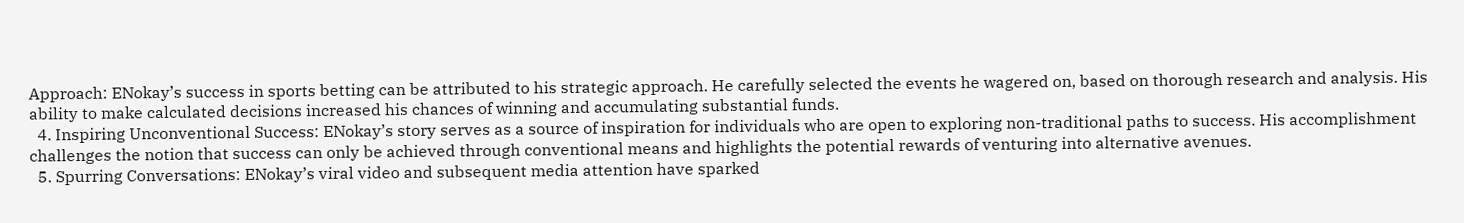Approach: ENokay’s success in sports betting can be attributed to his strategic approach. He carefully selected the events he wagered on, based on thorough research and analysis. His ability to make calculated decisions increased his chances of winning and accumulating substantial funds.
  4. Inspiring Unconventional Success: ENokay’s story serves as a source of inspiration for individuals who are open to exploring non-traditional paths to success. His accomplishment challenges the notion that success can only be achieved through conventional means and highlights the potential rewards of venturing into alternative avenues.
  5. Spurring Conversations: ENokay’s viral video and subsequent media attention have sparked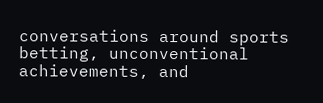conversations around sports betting, unconventional achievements, and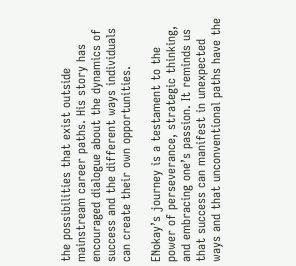the possibilities that exist outside mainstream career paths. His story has encouraged dialogue about the dynamics of success and the different ways individuals can create their own opportunities.

ENokay’s journey is a testament to the power of perseverance, strategic thinking, and embracing one’s passion. It reminds us that success can manifest in unexpected ways and that unconventional paths have the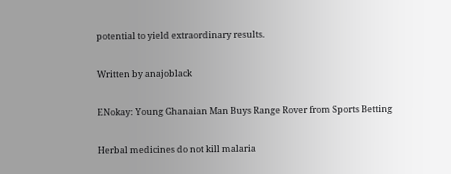potential to yield extraordinary results.

Written by anajoblack

ENokay: Young Ghanaian Man Buys Range Rover from Sports Betting

Herbal medicines do not kill malaria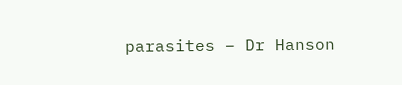parasites – Dr Hanson